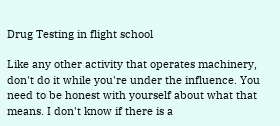Drug Testing in flight school

Like any other activity that operates machinery, don't do it while you're under the influence. You need to be honest with yourself about what that means. I don't know if there is a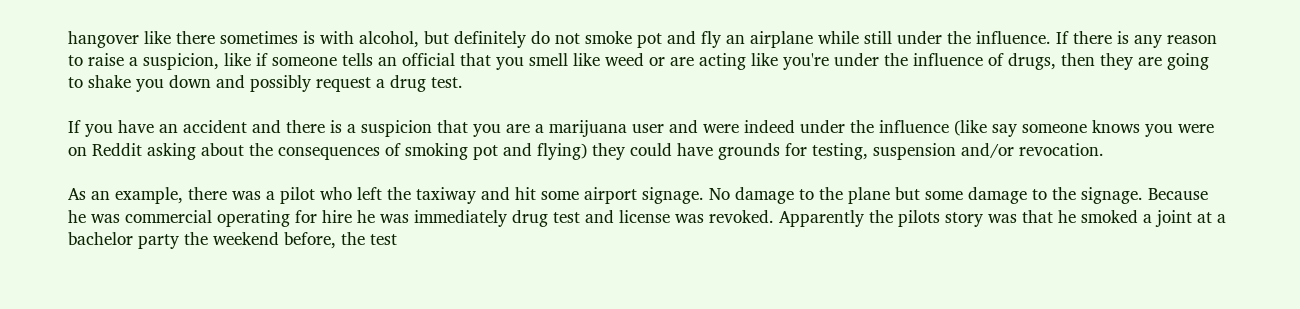hangover like there sometimes is with alcohol, but definitely do not smoke pot and fly an airplane while still under the influence. If there is any reason to raise a suspicion, like if someone tells an official that you smell like weed or are acting like you're under the influence of drugs, then they are going to shake you down and possibly request a drug test.

If you have an accident and there is a suspicion that you are a marijuana user and were indeed under the influence (like say someone knows you were on Reddit asking about the consequences of smoking pot and flying) they could have grounds for testing, suspension and/or revocation.

As an example, there was a pilot who left the taxiway and hit some airport signage. No damage to the plane but some damage to the signage. Because he was commercial operating for hire he was immediately drug test and license was revoked. Apparently the pilots story was that he smoked a joint at a bachelor party the weekend before, the test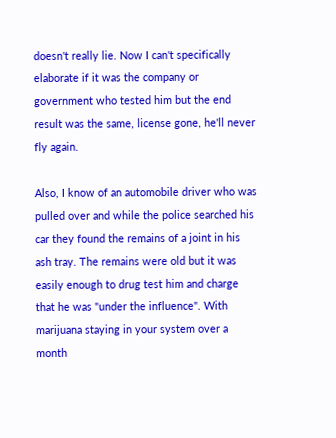doesn't really lie. Now I can't specifically elaborate if it was the company or government who tested him but the end result was the same, license gone, he'll never fly again.

Also, I know of an automobile driver who was pulled over and while the police searched his car they found the remains of a joint in his ash tray. The remains were old but it was easily enough to drug test him and charge that he was "under the influence". With marijuana staying in your system over a month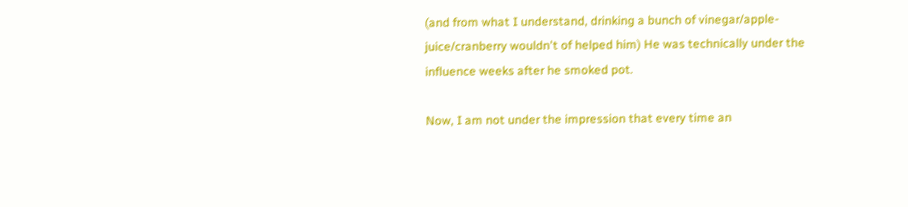(and from what I understand, drinking a bunch of vinegar/apple-juice/cranberry wouldn't of helped him) He was technically under the influence weeks after he smoked pot.

Now, I am not under the impression that every time an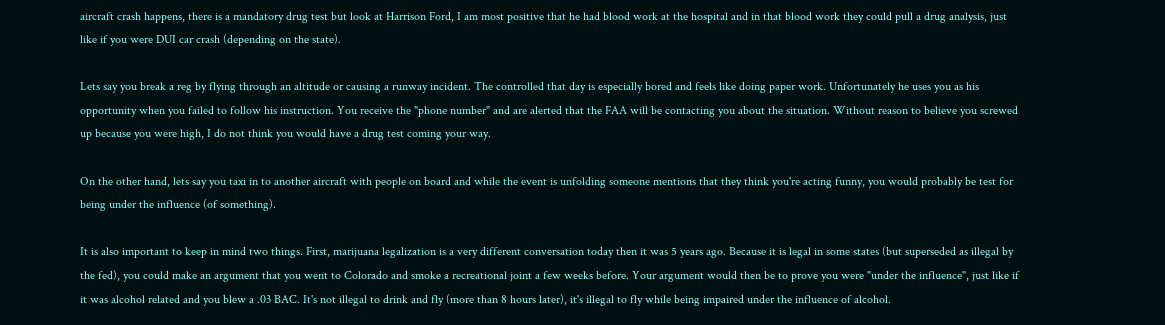aircraft crash happens, there is a mandatory drug test but look at Harrison Ford, I am most positive that he had blood work at the hospital and in that blood work they could pull a drug analysis, just like if you were DUI car crash (depending on the state).

Lets say you break a reg by flying through an altitude or causing a runway incident. The controlled that day is especially bored and feels like doing paper work. Unfortunately he uses you as his opportunity when you failed to follow his instruction. You receive the "phone number" and are alerted that the FAA will be contacting you about the situation. Without reason to believe you screwed up because you were high, I do not think you would have a drug test coming your way.

On the other hand, lets say you taxi in to another aircraft with people on board and while the event is unfolding someone mentions that they think you're acting funny, you would probably be test for being under the influence (of something).

It is also important to keep in mind two things. First, marijuana legalization is a very different conversation today then it was 5 years ago. Because it is legal in some states (but superseded as illegal by the fed), you could make an argument that you went to Colorado and smoke a recreational joint a few weeks before. Your argument would then be to prove you were "under the influence", just like if it was alcohol related and you blew a .03 BAC. It's not illegal to drink and fly (more than 8 hours later), it's illegal to fly while being impaired under the influence of alcohol.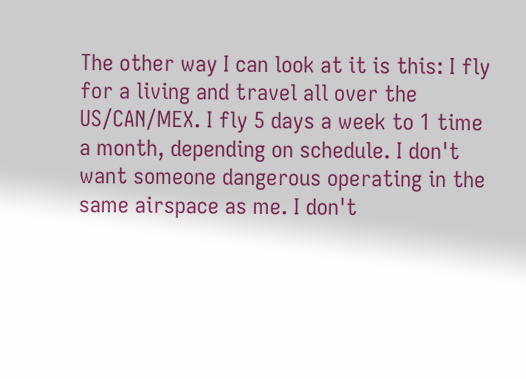The other way I can look at it is this: I fly for a living and travel all over the US/CAN/MEX. I fly 5 days a week to 1 time a month, depending on schedule. I don't want someone dangerous operating in the same airspace as me. I don't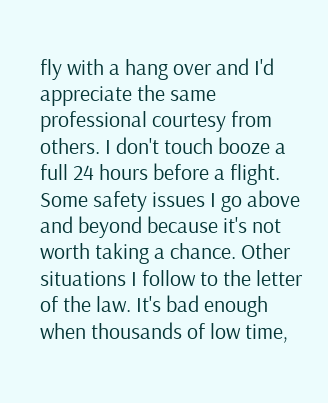fly with a hang over and I'd appreciate the same professional courtesy from others. I don't touch booze a full 24 hours before a flight. Some safety issues I go above and beyond because it's not worth taking a chance. Other situations I follow to the letter of the law. It's bad enough when thousands of low time,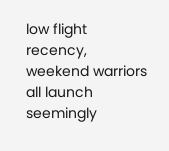low flight recency, weekend warriors all launch seemingly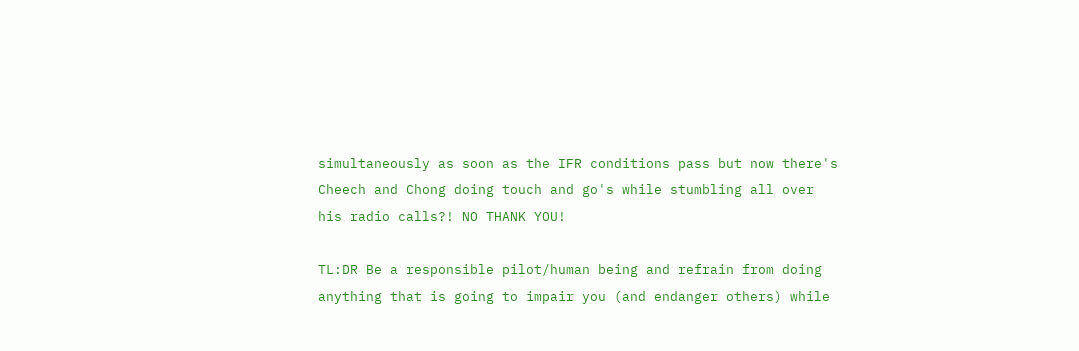simultaneously as soon as the IFR conditions pass but now there's Cheech and Chong doing touch and go's while stumbling all over his radio calls?! NO THANK YOU!

TL:DR Be a responsible pilot/human being and refrain from doing anything that is going to impair you (and endanger others) while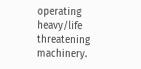operating heavy/life threatening machinery.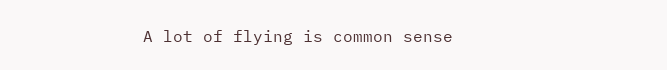A lot of flying is common sense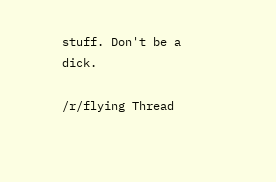stuff. Don't be a dick.

/r/flying Thread